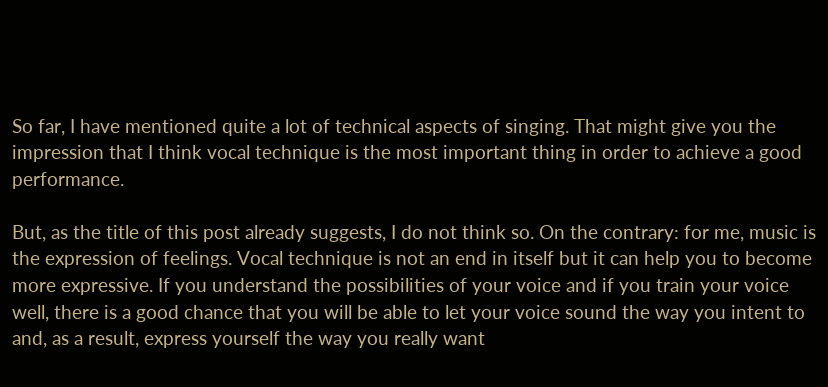So far, I have mentioned quite a lot of technical aspects of singing. That might give you the impression that I think vocal technique is the most important thing in order to achieve a good performance.

But, as the title of this post already suggests, I do not think so. On the contrary: for me, music is the expression of feelings. Vocal technique is not an end in itself but it can help you to become more expressive. If you understand the possibilities of your voice and if you train your voice well, there is a good chance that you will be able to let your voice sound the way you intent to and, as a result, express yourself the way you really want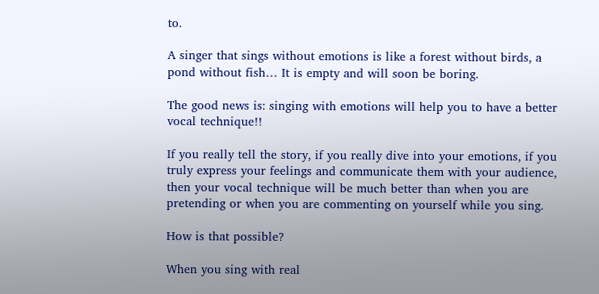to.

A singer that sings without emotions is like a forest without birds, a pond without fish… It is empty and will soon be boring.

The good news is: singing with emotions will help you to have a better vocal technique!!

If you really tell the story, if you really dive into your emotions, if you truly express your feelings and communicate them with your audience, then your vocal technique will be much better than when you are pretending or when you are commenting on yourself while you sing.

How is that possible?

When you sing with real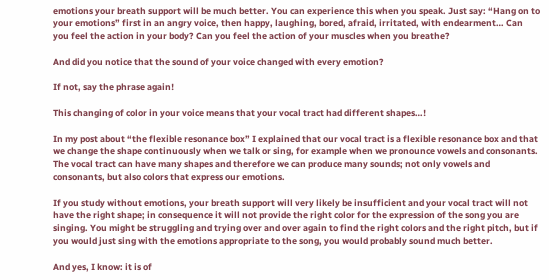emotions your breath support will be much better. You can experience this when you speak. Just say: “Hang on to your emotions” first in an angry voice, then happy, laughing, bored, afraid, irritated, with endearment… Can you feel the action in your body? Can you feel the action of your muscles when you breathe?

And did you notice that the sound of your voice changed with every emotion?

If not, say the phrase again!

This changing of color in your voice means that your vocal tract had different shapes…!

In my post about “the flexible resonance box” I explained that our vocal tract is a flexible resonance box and that we change the shape continuously when we talk or sing, for example when we pronounce vowels and consonants. The vocal tract can have many shapes and therefore we can produce many sounds; not only vowels and consonants, but also colors that express our emotions.

If you study without emotions, your breath support will very likely be insufficient and your vocal tract will not have the right shape; in consequence it will not provide the right color for the expression of the song you are singing. You might be struggling and trying over and over again to find the right colors and the right pitch, but if you would just sing with the emotions appropriate to the song, you would probably sound much better.

And yes, I know: it is of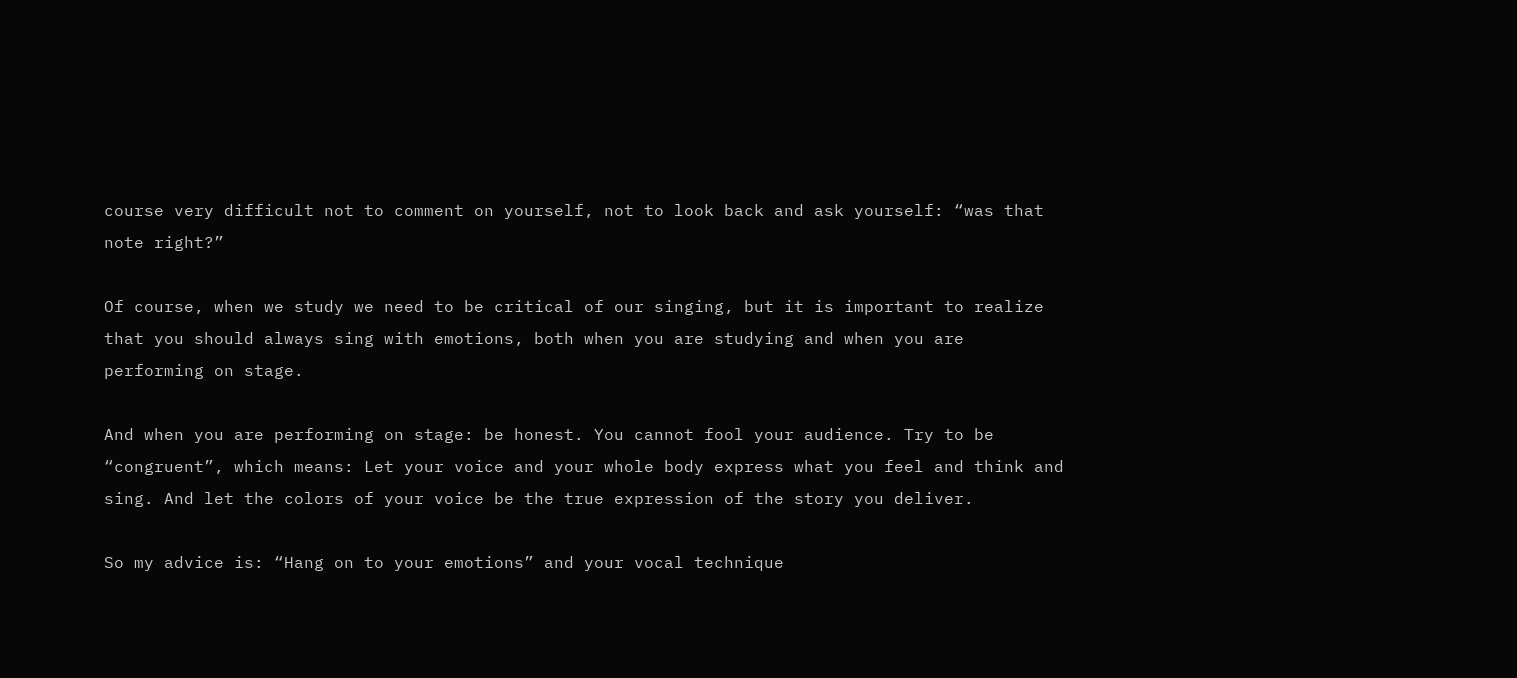course very difficult not to comment on yourself, not to look back and ask yourself: “was that note right?”

Of course, when we study we need to be critical of our singing, but it is important to realize that you should always sing with emotions, both when you are studying and when you are performing on stage.

And when you are performing on stage: be honest. You cannot fool your audience. Try to be “congruent”, which means: Let your voice and your whole body express what you feel and think and sing. And let the colors of your voice be the true expression of the story you deliver.

So my advice is: “Hang on to your emotions” and your vocal technique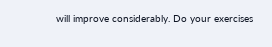will improve considerably. Do your exercises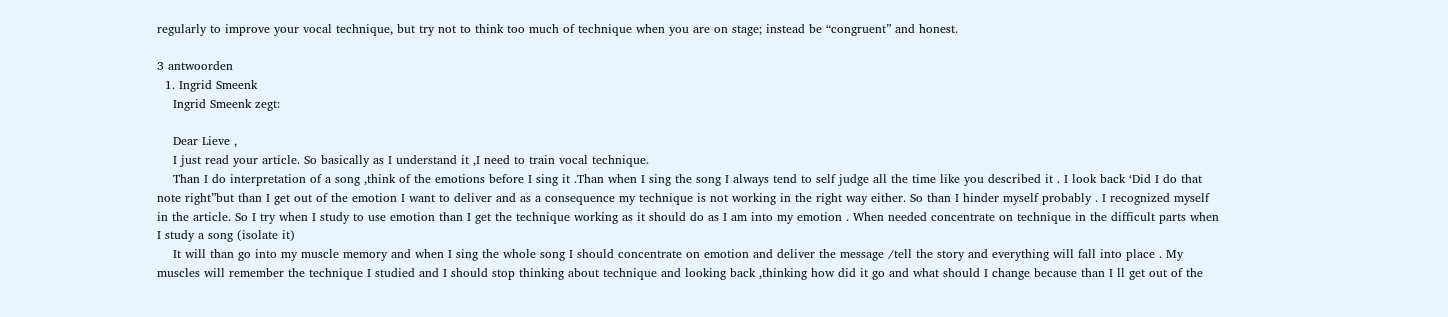regularly to improve your vocal technique, but try not to think too much of technique when you are on stage; instead be “congruent” and honest.

3 antwoorden
  1. Ingrid Smeenk
    Ingrid Smeenk zegt:

    Dear Lieve ,
    I just read your article. So basically as I understand it ,I need to train vocal technique.
    Than I do interpretation of a song ,think of the emotions before I sing it .Than when I sing the song I always tend to self judge all the time like you described it . I look back ‘Did I do that note right”but than I get out of the emotion I want to deliver and as a consequence my technique is not working in the right way either. So than I hinder myself probably . I recognized myself in the article. So I try when I study to use emotion than I get the technique working as it should do as I am into my emotion . When needed concentrate on technique in the difficult parts when I study a song (isolate it)
    It will than go into my muscle memory and when I sing the whole song I should concentrate on emotion and deliver the message /tell the story and everything will fall into place . My muscles will remember the technique I studied and I should stop thinking about technique and looking back ,thinking how did it go and what should I change because than I ll get out of the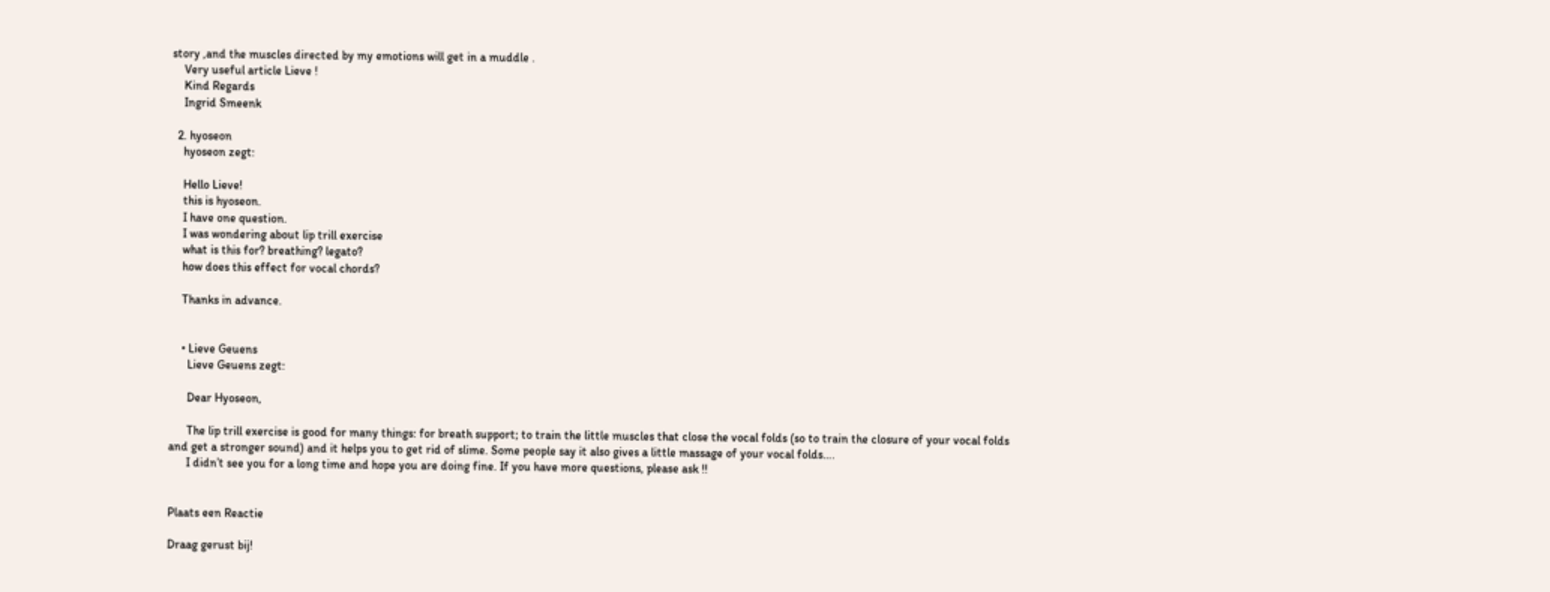story ,and the muscles directed by my emotions will get in a muddle .
    Very useful article Lieve !
    Kind Regards
    Ingrid Smeenk

  2. hyoseon
    hyoseon zegt:

    Hello Lieve!
    this is hyoseon.
    I have one question.
    I was wondering about lip trill exercise
    what is this for? breathing? legato?
    how does this effect for vocal chords?

    Thanks in advance.


    • Lieve Geuens
      Lieve Geuens zegt:

      Dear Hyoseon,

      The lip trill exercise is good for many things: for breath support; to train the little muscles that close the vocal folds (so to train the closure of your vocal folds and get a stronger sound) and it helps you to get rid of slime. Some people say it also gives a little massage of your vocal folds….
      I didn’t see you for a long time and hope you are doing fine. If you have more questions, please ask !!


Plaats een Reactie

Draag gerust bij!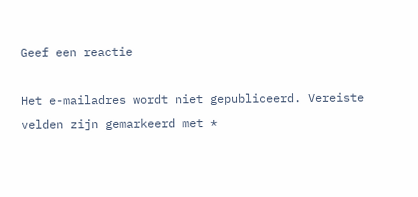Geef een reactie

Het e-mailadres wordt niet gepubliceerd. Vereiste velden zijn gemarkeerd met *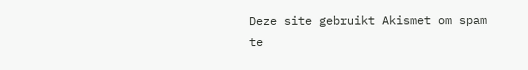Deze site gebruikt Akismet om spam te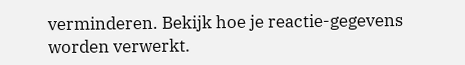verminderen. Bekijk hoe je reactie-gegevens worden verwerkt.